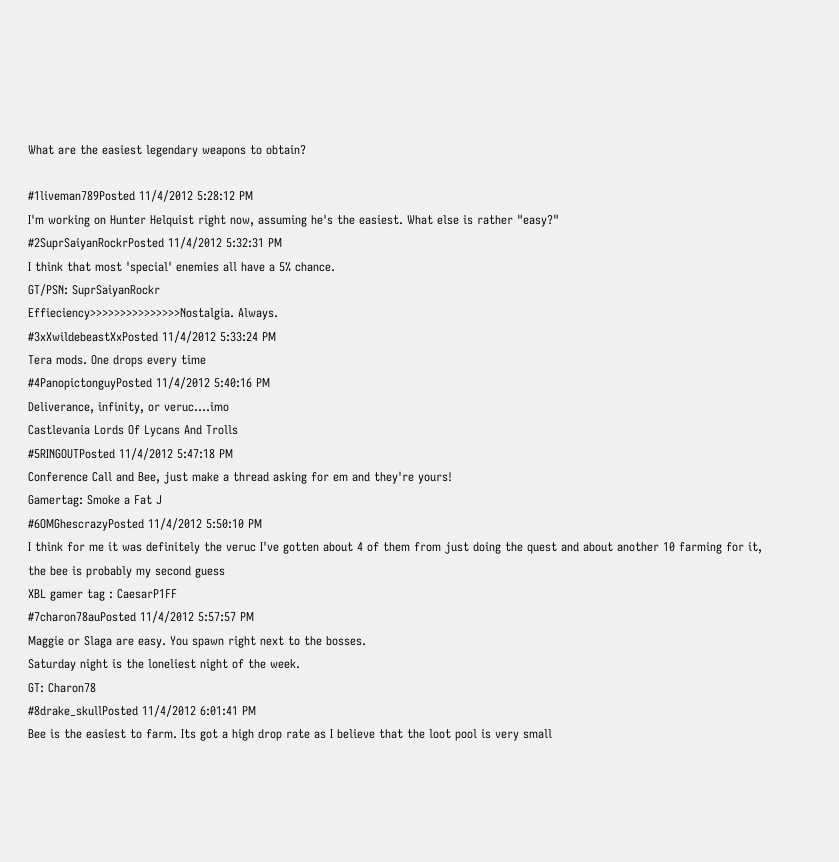What are the easiest legendary weapons to obtain?

#1liveman789Posted 11/4/2012 5:28:12 PM
I'm working on Hunter Helquist right now, assuming he's the easiest. What else is rather "easy?"
#2SuprSaiyanRockrPosted 11/4/2012 5:32:31 PM
I think that most 'special' enemies all have a 5% chance.
GT/PSN: SuprSaiyanRockr
Effieciency>>>>>>>>>>>>>>>Nostalgia. Always.
#3xXwildebeastXxPosted 11/4/2012 5:33:24 PM
Tera mods. One drops every time
#4PanopictonguyPosted 11/4/2012 5:40:16 PM
Deliverance, infinity, or veruc....imo
Castlevania Lords Of Lycans And Trolls
#5RINGOUTPosted 11/4/2012 5:47:18 PM
Conference Call and Bee, just make a thread asking for em and they're yours!
Gamertag: Smoke a Fat J
#6OMGhescrazyPosted 11/4/2012 5:50:10 PM
I think for me it was definitely the veruc I've gotten about 4 of them from just doing the quest and about another 10 farming for it, the bee is probably my second guess
XBL gamer tag : CaesarP1FF
#7charon78auPosted 11/4/2012 5:57:57 PM
Maggie or Slaga are easy. You spawn right next to the bosses.
Saturday night is the loneliest night of the week.
GT: Charon78
#8drake_skullPosted 11/4/2012 6:01:41 PM
Bee is the easiest to farm. Its got a high drop rate as I believe that the loot pool is very small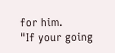for him.
"If your going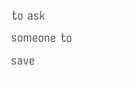to ask someone to save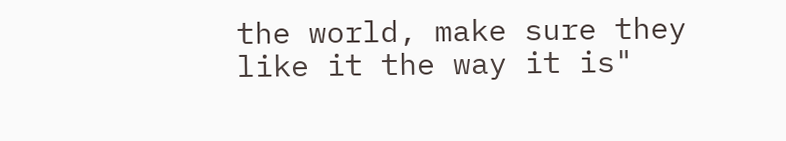the world, make sure they like it the way it is"